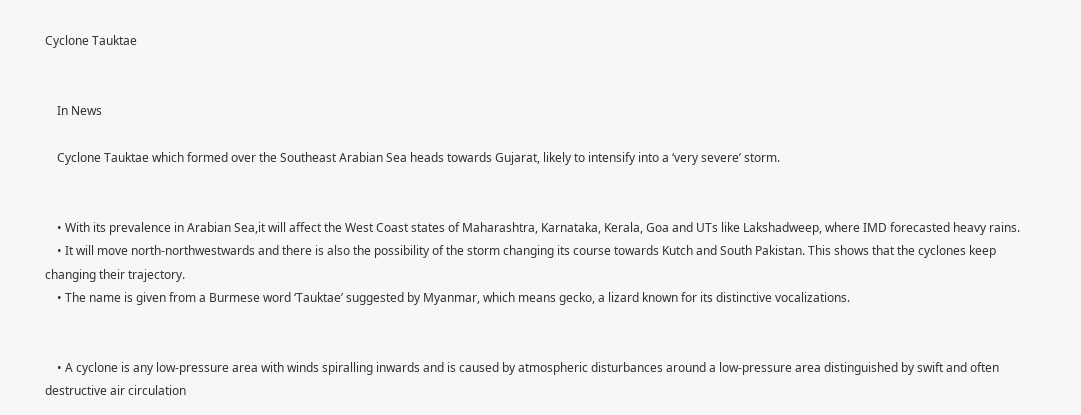Cyclone Tauktae


    In News

    Cyclone Tauktae which formed over the Southeast Arabian Sea heads towards Gujarat, likely to intensify into a ‘very severe’ storm.


    • With its prevalence in Arabian Sea,it will affect the West Coast states of Maharashtra, Karnataka, Kerala, Goa and UTs like Lakshadweep, where IMD forecasted heavy rains.
    • It will move north-northwestwards and there is also the possibility of the storm changing its course towards Kutch and South Pakistan. This shows that the cyclones keep changing their trajectory.
    • The name is given from a Burmese word ‘Tauktae’ suggested by Myanmar, which means gecko, a lizard known for its distinctive vocalizations.


    • A cyclone is any low-pressure area with winds spiralling inwards and is caused by atmospheric disturbances around a low-pressure area distinguished by swift and often destructive air circulation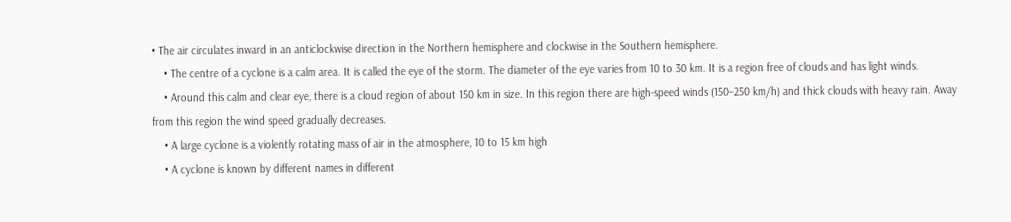• The air circulates inward in an anticlockwise direction in the Northern hemisphere and clockwise in the Southern hemisphere.
    • The centre of a cyclone is a calm area. It is called the eye of the storm. The diameter of the eye varies from 10 to 30 km. It is a region free of clouds and has light winds.
    • Around this calm and clear eye, there is a cloud region of about 150 km in size. In this region there are high-speed winds (150–250 km/h) and thick clouds with heavy rain. Away from this region the wind speed gradually decreases.
    • A large cyclone is a violently rotating mass of air in the atmosphere, 10 to 15 km high
    • A cyclone is known by different names in different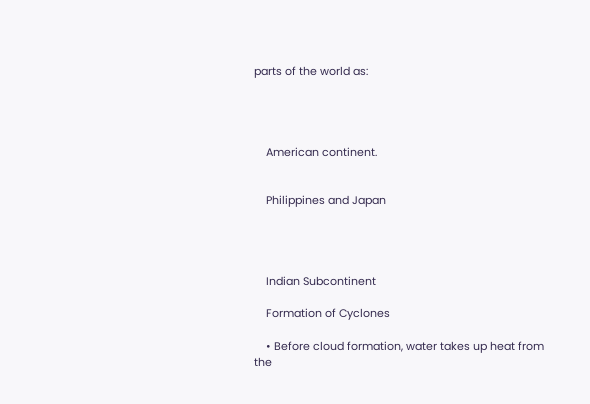parts of the world as:




    American continent.


    Philippines and Japan




    Indian Subcontinent

    Formation of Cyclones

    • Before cloud formation, water takes up heat from the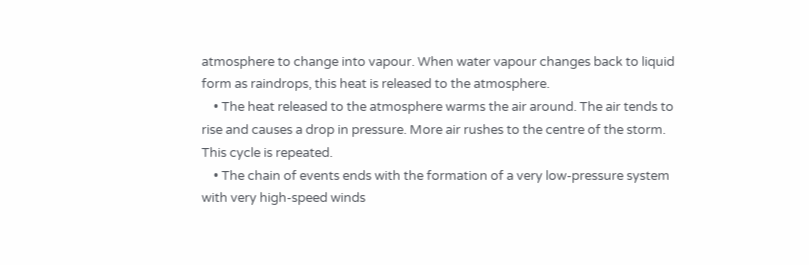atmosphere to change into vapour. When water vapour changes back to liquid form as raindrops, this heat is released to the atmosphere.
    • The heat released to the atmosphere warms the air around. The air tends to rise and causes a drop in pressure. More air rushes to the centre of the storm. This cycle is repeated.
    • The chain of events ends with the formation of a very low-pressure system with very high-speed winds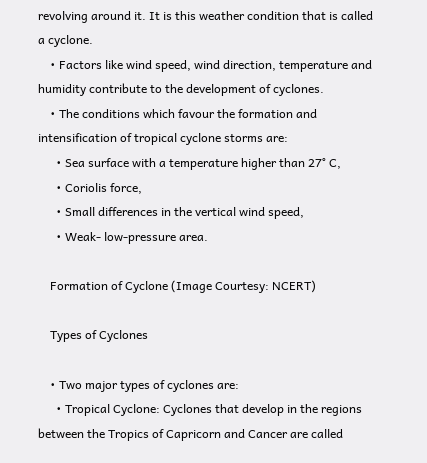revolving around it. It is this weather condition that is called a cyclone.
    • Factors like wind speed, wind direction, temperature and humidity contribute to the development of cyclones.
    • The conditions which favour the formation and intensification of tropical cyclone storms are:
      • Sea surface with a temperature higher than 27° C,
      • Coriolis force,
      • Small differences in the vertical wind speed,
      • Weak- low-pressure area.

    Formation of Cyclone (Image Courtesy: NCERT)

    Types of Cyclones

    • Two major types of cyclones are:
      • Tropical Cyclone: Cyclones that develop in the regions between the Tropics of Capricorn and Cancer are called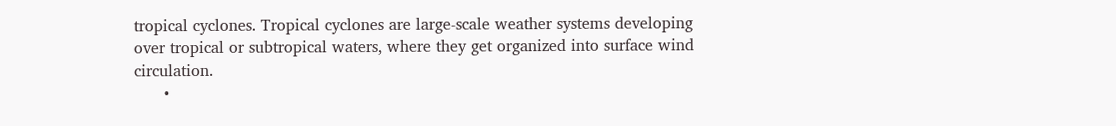tropical cyclones. Tropical cyclones are large-scale weather systems developing over tropical or subtropical waters, where they get organized into surface wind circulation.
      •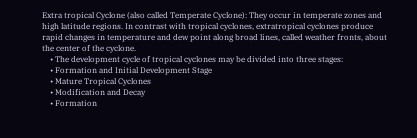Extra tropical Cyclone (also called Temperate Cyclone): They occur in temperate zones and high latitude regions. In contrast with tropical cyclones, extratropical cyclones produce rapid changes in temperature and dew point along broad lines, called weather fronts, about the center of the cyclone.
    • The development cycle of tropical cyclones may be divided into three stages:
    • Formation and Initial Development Stage
    • Mature Tropical Cyclones
    • Modification and Decay
    • Formation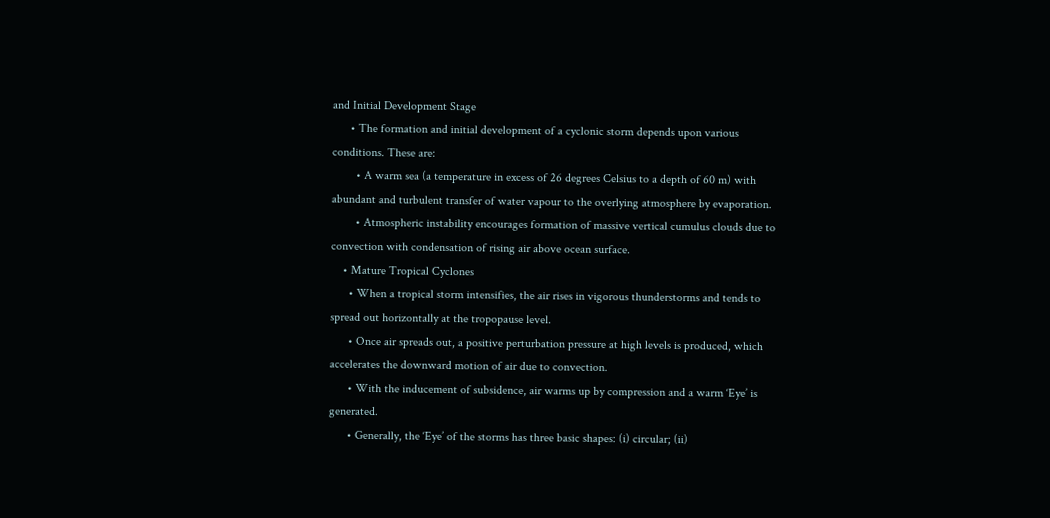and Initial Development Stage
      • The formation and initial development of a cyclonic storm depends upon various conditions. These are:
        • A warm sea (a temperature in excess of 26 degrees Celsius to a depth of 60 m) with abundant and turbulent transfer of water vapour to the overlying atmosphere by evaporation.
        • Atmospheric instability encourages formation of massive vertical cumulus clouds due to convection with condensation of rising air above ocean surface.
    • Mature Tropical Cyclones
      • When a tropical storm intensifies, the air rises in vigorous thunderstorms and tends to spread out horizontally at the tropopause level.
      • Once air spreads out, a positive perturbation pressure at high levels is produced, which accelerates the downward motion of air due to convection.
      • With the inducement of subsidence, air warms up by compression and a warm ‘Eye’ is generated.
      • Generally, the ‘Eye’ of the storms has three basic shapes: (i) circular; (ii)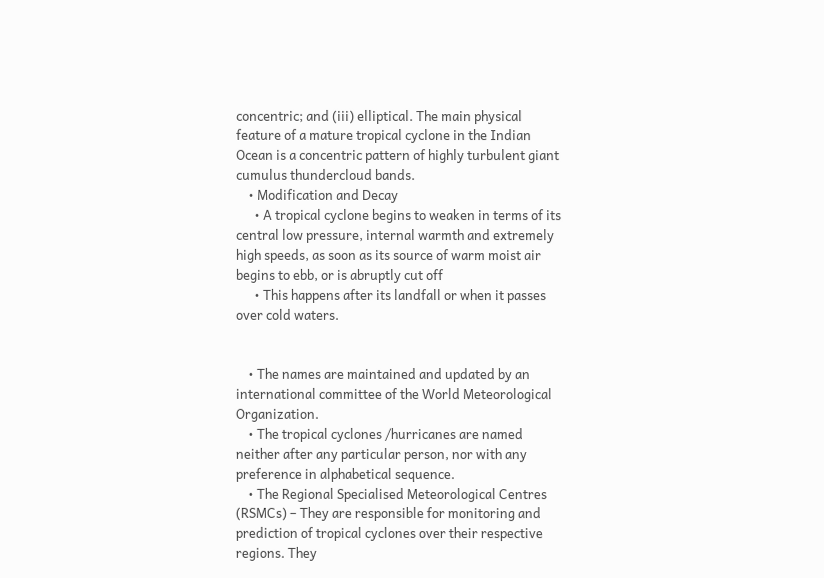concentric; and (iii) elliptical. The main physical feature of a mature tropical cyclone in the Indian Ocean is a concentric pattern of highly turbulent giant cumulus thundercloud bands.
    • Modification and Decay
      • A tropical cyclone begins to weaken in terms of its central low pressure, internal warmth and extremely high speeds, as soon as its source of warm moist air begins to ebb, or is abruptly cut off
      • This happens after its landfall or when it passes over cold waters.


    • The names are maintained and updated by an international committee of the World Meteorological Organization.
    • The tropical cyclones /hurricanes are named neither after any particular person, nor with any preference in alphabetical sequence.
    • The Regional Specialised Meteorological Centres (RSMCs) – They are responsible for monitoring and prediction of tropical cyclones over their respective regions. They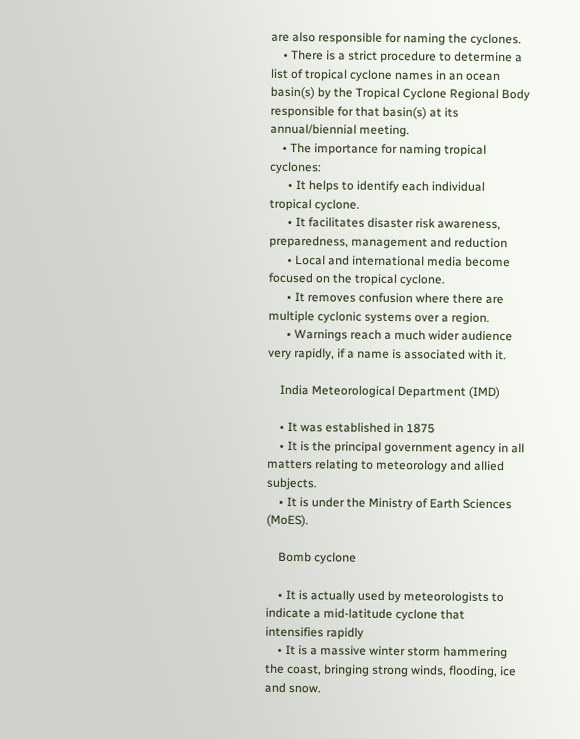are also responsible for naming the cyclones.
    • There is a strict procedure to determine a list of tropical cyclone names in an ocean basin(s) by the Tropical Cyclone Regional Body responsible for that basin(s) at its annual/biennial meeting.
    • The importance for naming tropical cyclones:
      • It helps to identify each individual tropical cyclone.
      • It facilitates disaster risk awareness, preparedness, management and reduction
      • Local and international media become focused on the tropical cyclone.
      • It removes confusion where there are multiple cyclonic systems over a region.
      • Warnings reach a much wider audience very rapidly, if a name is associated with it.

    India Meteorological Department (IMD)

    • It was established in 1875
    • It is the principal government agency in all matters relating to meteorology and allied subjects.
    • It is under the Ministry of Earth Sciences (MoES).

    Bomb cyclone

    • It is actually used by meteorologists to indicate a mid-latitude cyclone that intensifies rapidly
    • It is a massive winter storm hammering the coast, bringing strong winds, flooding, ice and snow.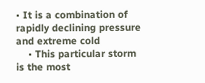• It is a combination of rapidly declining pressure and extreme cold
    • This particular storm is the most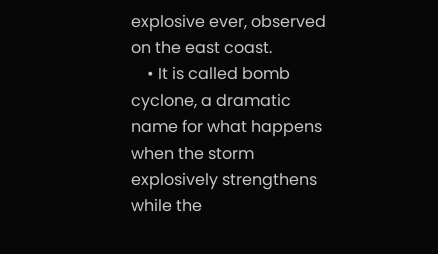explosive ever, observed on the east coast.
    • It is called bomb cyclone, a dramatic name for what happens when the storm explosively strengthens while the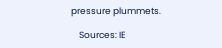pressure plummets.

    Sources: IE